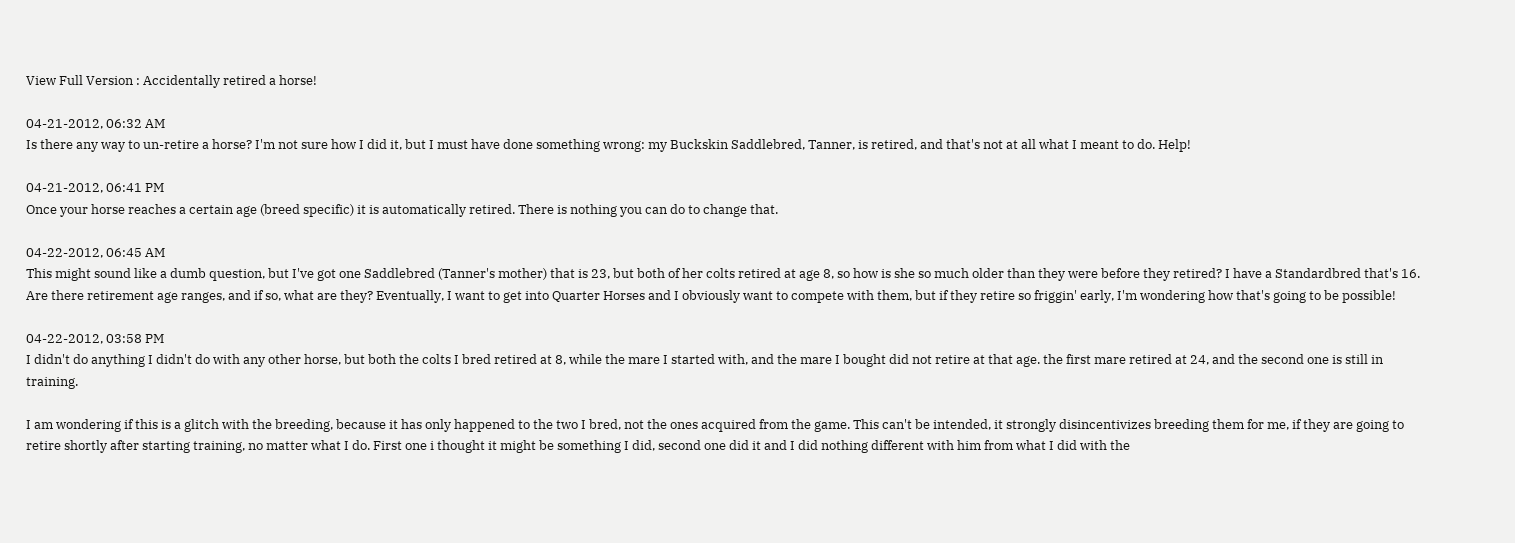View Full Version : Accidentally retired a horse!

04-21-2012, 06:32 AM
Is there any way to un-retire a horse? I'm not sure how I did it, but I must have done something wrong: my Buckskin Saddlebred, Tanner, is retired, and that's not at all what I meant to do. Help!

04-21-2012, 06:41 PM
Once your horse reaches a certain age (breed specific) it is automatically retired. There is nothing you can do to change that.

04-22-2012, 06:45 AM
This might sound like a dumb question, but I've got one Saddlebred (Tanner's mother) that is 23, but both of her colts retired at age 8, so how is she so much older than they were before they retired? I have a Standardbred that's 16. Are there retirement age ranges, and if so, what are they? Eventually, I want to get into Quarter Horses and I obviously want to compete with them, but if they retire so friggin' early, I'm wondering how that's going to be possible!

04-22-2012, 03:58 PM
I didn't do anything I didn't do with any other horse, but both the colts I bred retired at 8, while the mare I started with, and the mare I bought did not retire at that age. the first mare retired at 24, and the second one is still in training.

I am wondering if this is a glitch with the breeding, because it has only happened to the two I bred, not the ones acquired from the game. This can't be intended, it strongly disincentivizes breeding them for me, if they are going to retire shortly after starting training, no matter what I do. First one i thought it might be something I did, second one did it and I did nothing different with him from what I did with the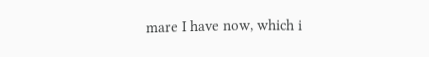mare I have now, which i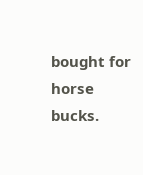bought for horse bucks.